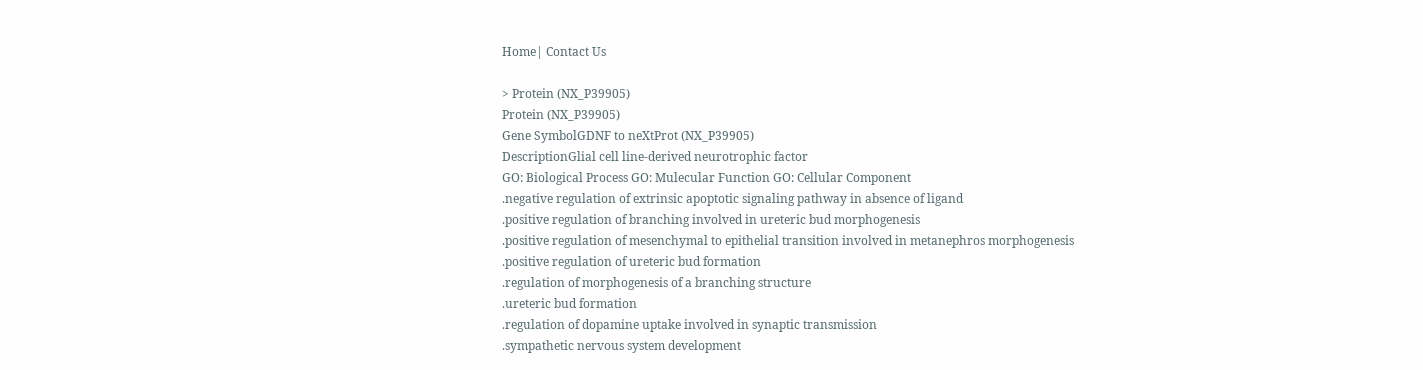Home| Contact Us

> Protein (NX_P39905)
Protein (NX_P39905)
Gene SymbolGDNF to neXtProt (NX_P39905)
DescriptionGlial cell line-derived neurotrophic factor
GO: Biological Process GO: Mulecular Function GO: Cellular Component
.negative regulation of extrinsic apoptotic signaling pathway in absence of ligand
.positive regulation of branching involved in ureteric bud morphogenesis
.positive regulation of mesenchymal to epithelial transition involved in metanephros morphogenesis
.positive regulation of ureteric bud formation
.regulation of morphogenesis of a branching structure
.ureteric bud formation
.regulation of dopamine uptake involved in synaptic transmission
.sympathetic nervous system development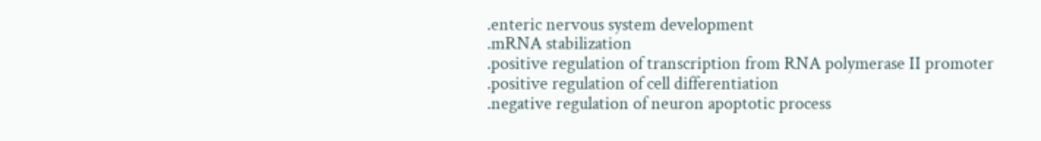.enteric nervous system development
.mRNA stabilization
.positive regulation of transcription from RNA polymerase II promoter
.positive regulation of cell differentiation
.negative regulation of neuron apoptotic process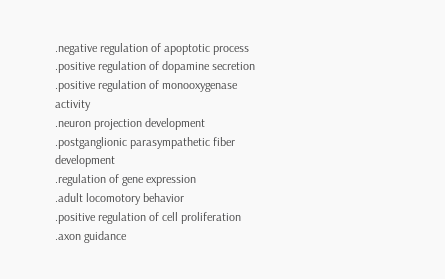.negative regulation of apoptotic process
.positive regulation of dopamine secretion
.positive regulation of monooxygenase activity
.neuron projection development
.postganglionic parasympathetic fiber development
.regulation of gene expression
.adult locomotory behavior
.positive regulation of cell proliferation
.axon guidance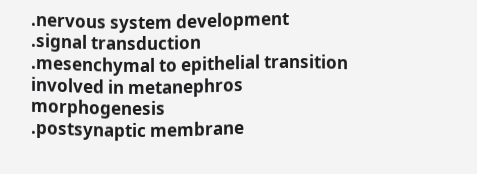.nervous system development
.signal transduction
.mesenchymal to epithelial transition involved in metanephros morphogenesis
.postsynaptic membrane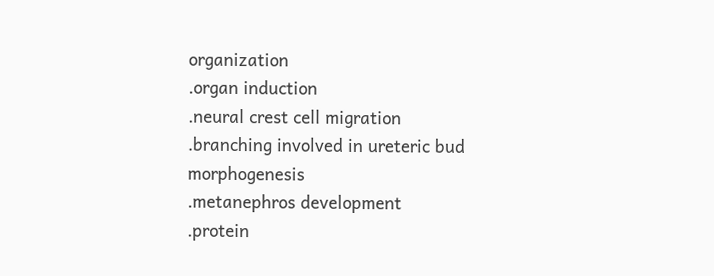organization
.organ induction
.neural crest cell migration
.branching involved in ureteric bud morphogenesis
.metanephros development
.protein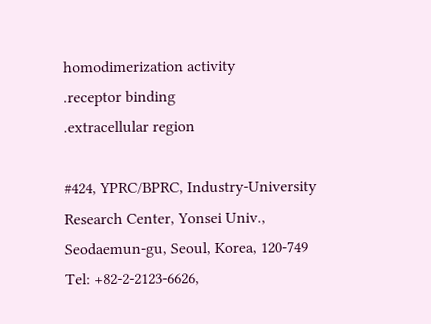homodimerization activity
.receptor binding
.extracellular region

#424, YPRC/BPRC, Industry-University Research Center, Yonsei Univ., Seodaemun-gu, Seoul, Korea, 120-749
Tel: +82-2-2123-6626,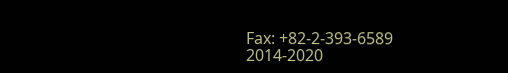Fax: +82-2-393-6589
2014-2020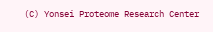(C) Yonsei Proteome Research Center